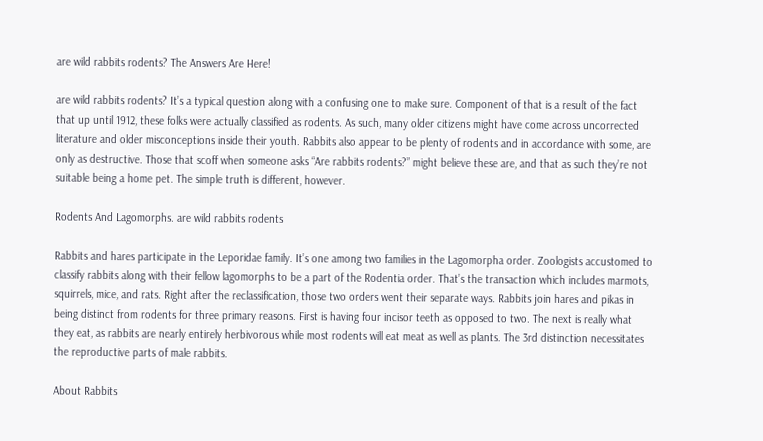are wild rabbits rodents? The Answers Are Here!

are wild rabbits rodents? It’s a typical question along with a confusing one to make sure. Component of that is a result of the fact that up until 1912, these folks were actually classified as rodents. As such, many older citizens might have come across uncorrected literature and older misconceptions inside their youth. Rabbits also appear to be plenty of rodents and in accordance with some, are only as destructive. Those that scoff when someone asks “Are rabbits rodents?” might believe these are, and that as such they’re not suitable being a home pet. The simple truth is different, however.

Rodents And Lagomorphs. are wild rabbits rodents

Rabbits and hares participate in the Leporidae family. It’s one among two families in the Lagomorpha order. Zoologists accustomed to classify rabbits along with their fellow lagomorphs to be a part of the Rodentia order. That’s the transaction which includes marmots, squirrels, mice, and rats. Right after the reclassification, those two orders went their separate ways. Rabbits join hares and pikas in being distinct from rodents for three primary reasons. First is having four incisor teeth as opposed to two. The next is really what they eat, as rabbits are nearly entirely herbivorous while most rodents will eat meat as well as plants. The 3rd distinction necessitates the reproductive parts of male rabbits.

About Rabbits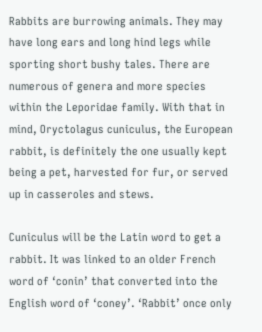Rabbits are burrowing animals. They may have long ears and long hind legs while sporting short bushy tales. There are numerous of genera and more species within the Leporidae family. With that in mind, Oryctolagus cuniculus, the European rabbit, is definitely the one usually kept being a pet, harvested for fur, or served up in casseroles and stews.

Cuniculus will be the Latin word to get a rabbit. It was linked to an older French word of ‘conin’ that converted into the English word of ‘coney’. ‘Rabbit’ once only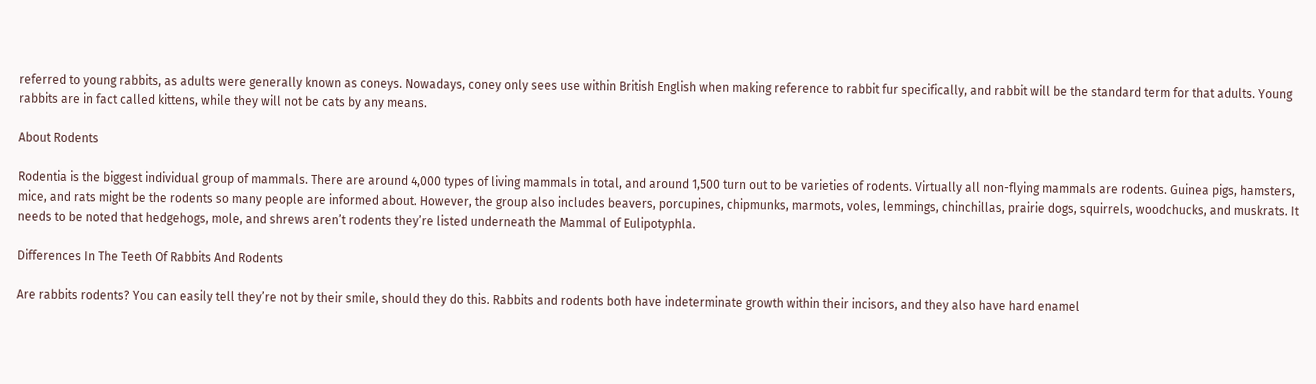referred to young rabbits, as adults were generally known as coneys. Nowadays, coney only sees use within British English when making reference to rabbit fur specifically, and rabbit will be the standard term for that adults. Young rabbits are in fact called kittens, while they will not be cats by any means.

About Rodents

Rodentia is the biggest individual group of mammals. There are around 4,000 types of living mammals in total, and around 1,500 turn out to be varieties of rodents. Virtually all non-flying mammals are rodents. Guinea pigs, hamsters, mice, and rats might be the rodents so many people are informed about. However, the group also includes beavers, porcupines, chipmunks, marmots, voles, lemmings, chinchillas, prairie dogs, squirrels, woodchucks, and muskrats. It needs to be noted that hedgehogs, mole, and shrews aren’t rodents they’re listed underneath the Mammal of Eulipotyphla.

Differences In The Teeth Of Rabbits And Rodents

Are rabbits rodents? You can easily tell they’re not by their smile, should they do this. Rabbits and rodents both have indeterminate growth within their incisors, and they also have hard enamel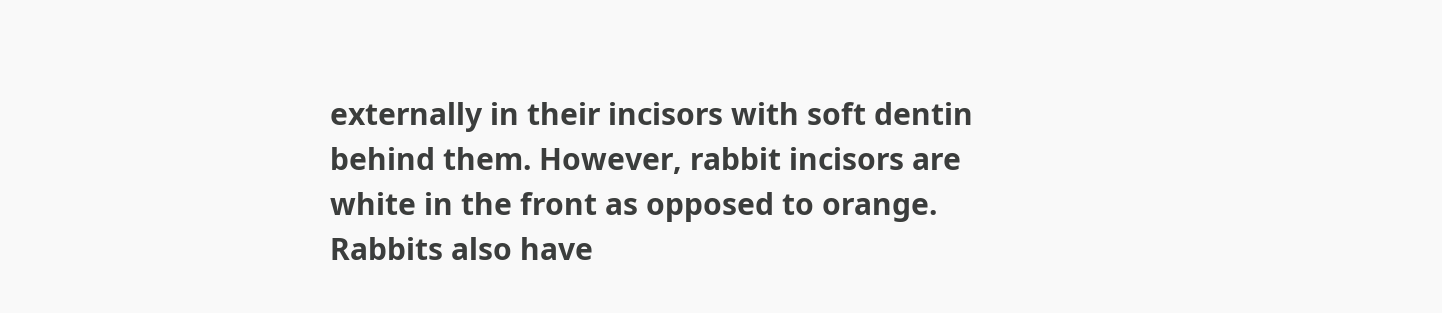externally in their incisors with soft dentin behind them. However, rabbit incisors are white in the front as opposed to orange. Rabbits also have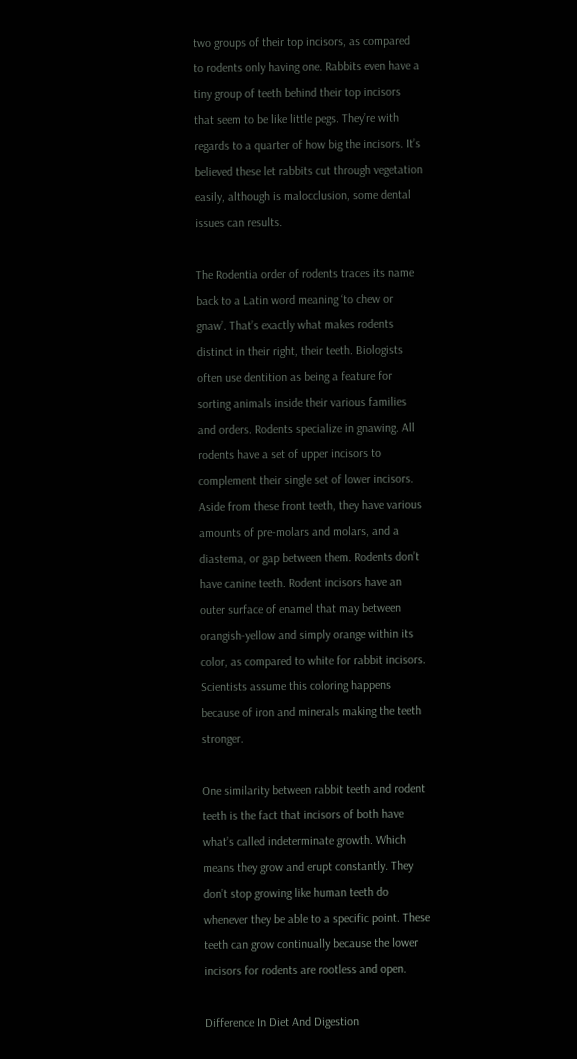two groups of their top incisors, as compared to rodents only having one. Rabbits even have a tiny group of teeth behind their top incisors that seem to be like little pegs. They’re with regards to a quarter of how big the incisors. It’s believed these let rabbits cut through vegetation easily, although is malocclusion, some dental issues can results.

The Rodentia order of rodents traces its name back to a Latin word meaning ‘to chew or gnaw’. That’s exactly what makes rodents distinct in their right, their teeth. Biologists often use dentition as being a feature for sorting animals inside their various families and orders. Rodents specialize in gnawing. All rodents have a set of upper incisors to complement their single set of lower incisors. Aside from these front teeth, they have various amounts of pre-molars and molars, and a diastema, or gap between them. Rodents don’t have canine teeth. Rodent incisors have an outer surface of enamel that may between orangish-yellow and simply orange within its color, as compared to white for rabbit incisors. Scientists assume this coloring happens because of iron and minerals making the teeth stronger.

One similarity between rabbit teeth and rodent teeth is the fact that incisors of both have what’s called indeterminate growth. Which means they grow and erupt constantly. They don’t stop growing like human teeth do whenever they be able to a specific point. These teeth can grow continually because the lower incisors for rodents are rootless and open.

Difference In Diet And Digestion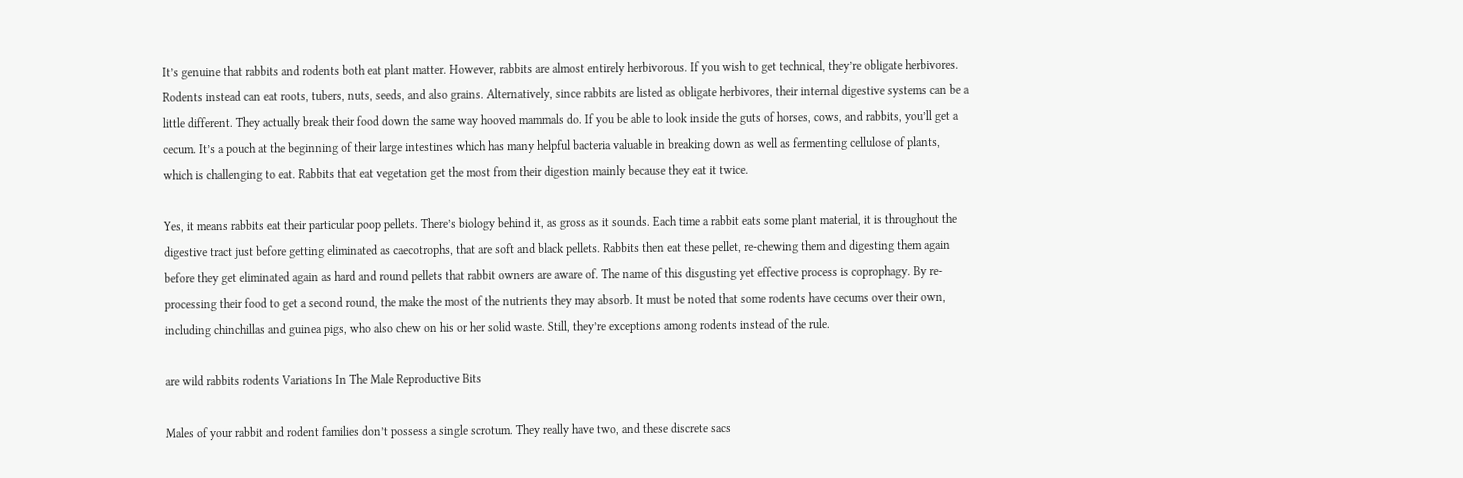It’s genuine that rabbits and rodents both eat plant matter. However, rabbits are almost entirely herbivorous. If you wish to get technical, they’re obligate herbivores. Rodents instead can eat roots, tubers, nuts, seeds, and also grains. Alternatively, since rabbits are listed as obligate herbivores, their internal digestive systems can be a little different. They actually break their food down the same way hooved mammals do. If you be able to look inside the guts of horses, cows, and rabbits, you’ll get a cecum. It’s a pouch at the beginning of their large intestines which has many helpful bacteria valuable in breaking down as well as fermenting cellulose of plants, which is challenging to eat. Rabbits that eat vegetation get the most from their digestion mainly because they eat it twice.

Yes, it means rabbits eat their particular poop pellets. There’s biology behind it, as gross as it sounds. Each time a rabbit eats some plant material, it is throughout the digestive tract just before getting eliminated as caecotrophs, that are soft and black pellets. Rabbits then eat these pellet, re-chewing them and digesting them again before they get eliminated again as hard and round pellets that rabbit owners are aware of. The name of this disgusting yet effective process is coprophagy. By re-processing their food to get a second round, the make the most of the nutrients they may absorb. It must be noted that some rodents have cecums over their own, including chinchillas and guinea pigs, who also chew on his or her solid waste. Still, they’re exceptions among rodents instead of the rule.

are wild rabbits rodents Variations In The Male Reproductive Bits

Males of your rabbit and rodent families don’t possess a single scrotum. They really have two, and these discrete sacs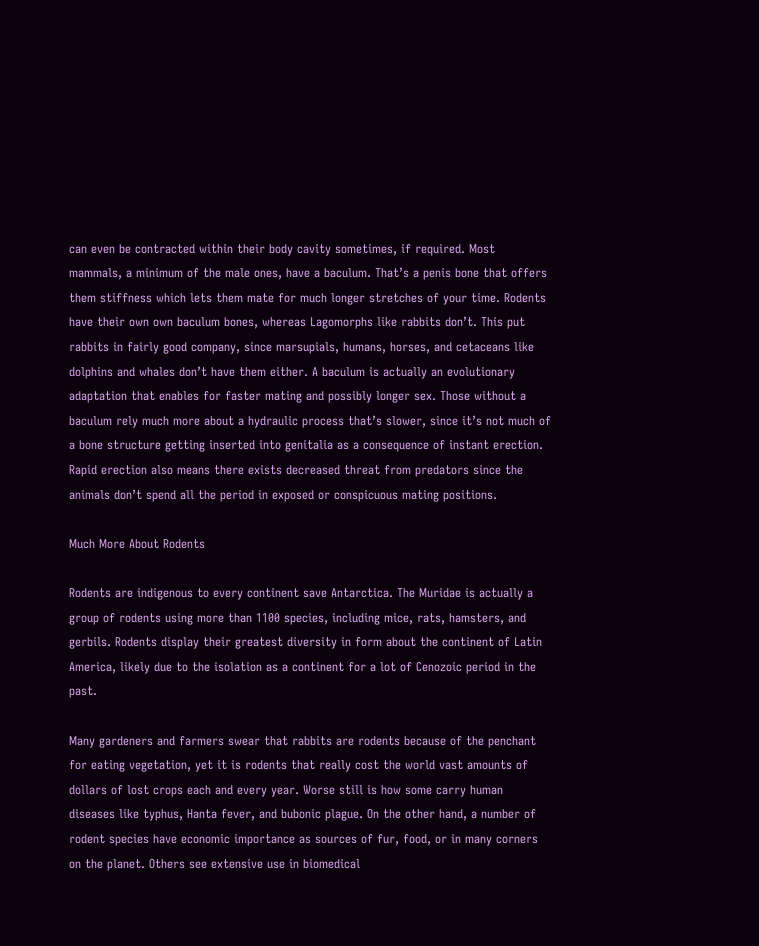can even be contracted within their body cavity sometimes, if required. Most mammals, a minimum of the male ones, have a baculum. That’s a penis bone that offers them stiffness which lets them mate for much longer stretches of your time. Rodents have their own own baculum bones, whereas Lagomorphs like rabbits don’t. This put rabbits in fairly good company, since marsupials, humans, horses, and cetaceans like dolphins and whales don’t have them either. A baculum is actually an evolutionary adaptation that enables for faster mating and possibly longer sex. Those without a baculum rely much more about a hydraulic process that’s slower, since it’s not much of a bone structure getting inserted into genitalia as a consequence of instant erection. Rapid erection also means there exists decreased threat from predators since the animals don’t spend all the period in exposed or conspicuous mating positions.

Much More About Rodents

Rodents are indigenous to every continent save Antarctica. The Muridae is actually a group of rodents using more than 1100 species, including mice, rats, hamsters, and gerbils. Rodents display their greatest diversity in form about the continent of Latin America, likely due to the isolation as a continent for a lot of Cenozoic period in the past.

Many gardeners and farmers swear that rabbits are rodents because of the penchant for eating vegetation, yet it is rodents that really cost the world vast amounts of dollars of lost crops each and every year. Worse still is how some carry human diseases like typhus, Hanta fever, and bubonic plague. On the other hand, a number of rodent species have economic importance as sources of fur, food, or in many corners on the planet. Others see extensive use in biomedical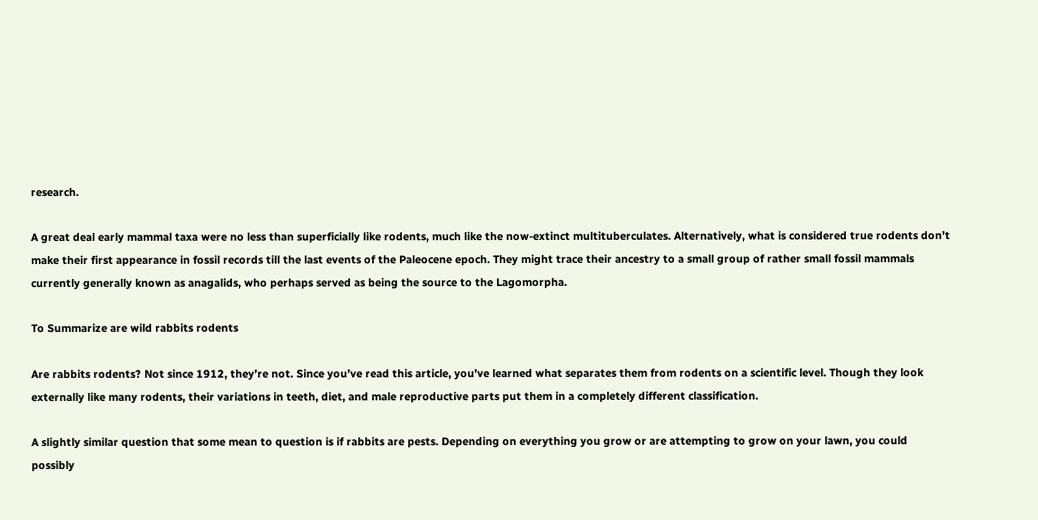research.

A great deal early mammal taxa were no less than superficially like rodents, much like the now-extinct multituberculates. Alternatively, what is considered true rodents don’t make their first appearance in fossil records till the last events of the Paleocene epoch. They might trace their ancestry to a small group of rather small fossil mammals currently generally known as anagalids, who perhaps served as being the source to the Lagomorpha.

To Summarize are wild rabbits rodents

Are rabbits rodents? Not since 1912, they’re not. Since you’ve read this article, you’ve learned what separates them from rodents on a scientific level. Though they look externally like many rodents, their variations in teeth, diet, and male reproductive parts put them in a completely different classification.

A slightly similar question that some mean to question is if rabbits are pests. Depending on everything you grow or are attempting to grow on your lawn, you could possibly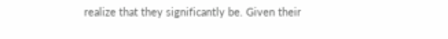realize that they significantly be. Given their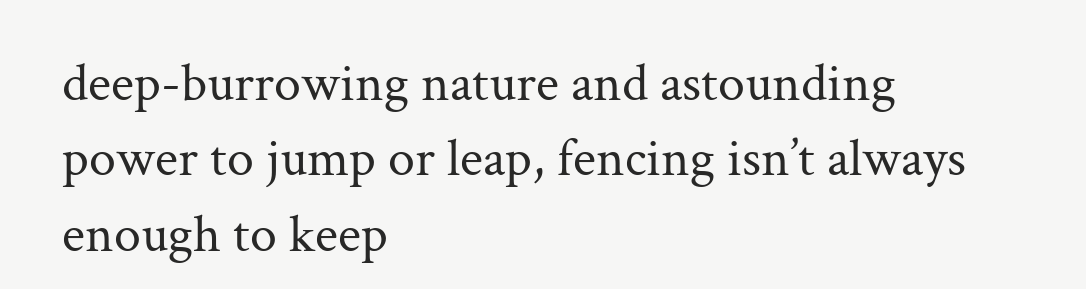deep-burrowing nature and astounding power to jump or leap, fencing isn’t always enough to keep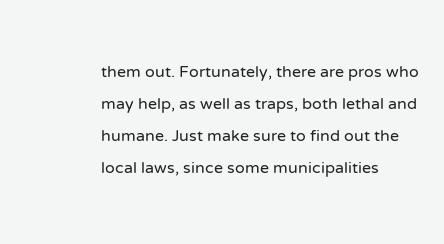them out. Fortunately, there are pros who may help, as well as traps, both lethal and humane. Just make sure to find out the local laws, since some municipalities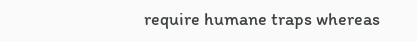require humane traps whereas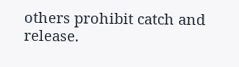others prohibit catch and release.